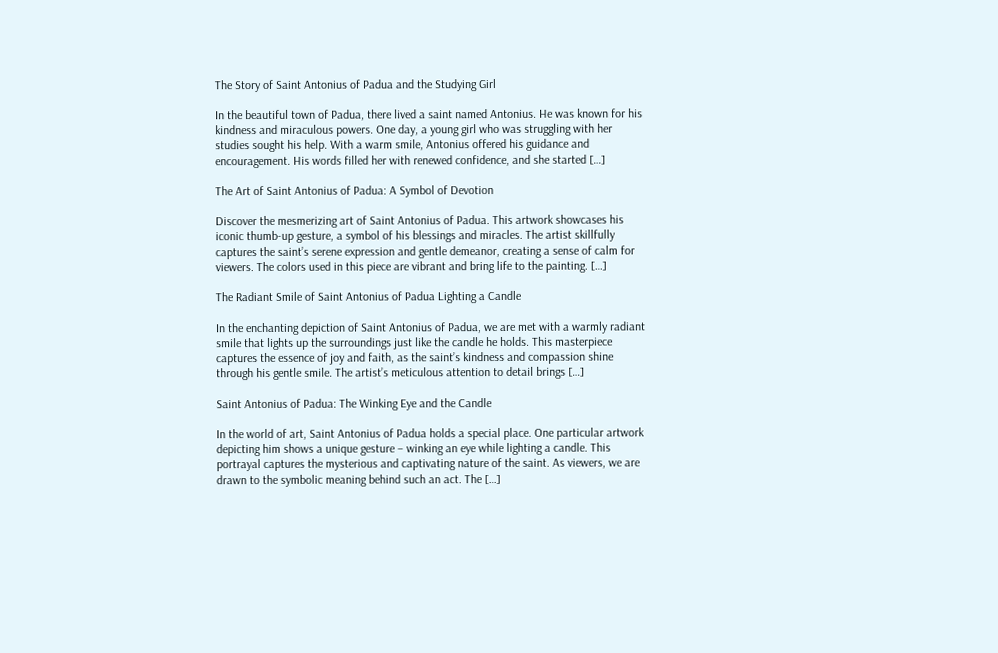The Story of Saint Antonius of Padua and the Studying Girl

In the beautiful town of Padua, there lived a saint named Antonius. He was known for his kindness and miraculous powers. One day, a young girl who was struggling with her studies sought his help. With a warm smile, Antonius offered his guidance and encouragement. His words filled her with renewed confidence, and she started […]

The Art of Saint Antonius of Padua: A Symbol of Devotion

Discover the mesmerizing art of Saint Antonius of Padua. This artwork showcases his iconic thumb-up gesture, a symbol of his blessings and miracles. The artist skillfully captures the saint’s serene expression and gentle demeanor, creating a sense of calm for viewers. The colors used in this piece are vibrant and bring life to the painting. […]

The Radiant Smile of Saint Antonius of Padua Lighting a Candle

In the enchanting depiction of Saint Antonius of Padua, we are met with a warmly radiant smile that lights up the surroundings just like the candle he holds. This masterpiece captures the essence of joy and faith, as the saint’s kindness and compassion shine through his gentle smile. The artist’s meticulous attention to detail brings […]

Saint Antonius of Padua: The Winking Eye and the Candle

In the world of art, Saint Antonius of Padua holds a special place. One particular artwork depicting him shows a unique gesture – winking an eye while lighting a candle. This portrayal captures the mysterious and captivating nature of the saint. As viewers, we are drawn to the symbolic meaning behind such an act. The […]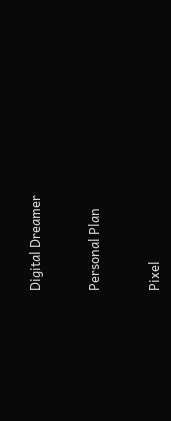Digital Dreamer


Personal Plan


Pixel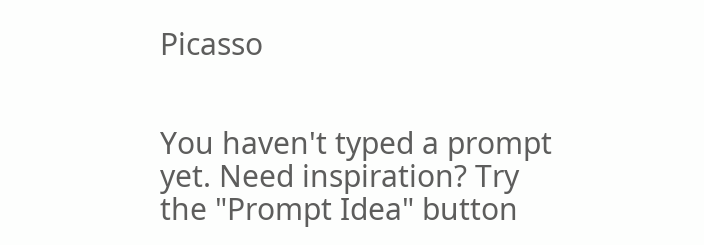Picasso


You haven't typed a prompt yet. Need inspiration? Try the "Prompt Idea" button